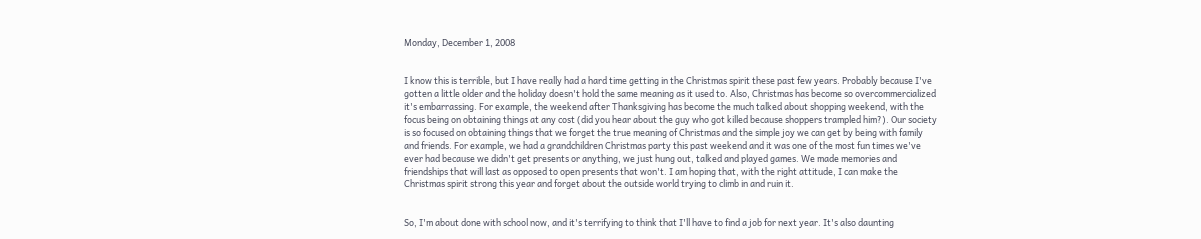Monday, December 1, 2008


I know this is terrible, but I have really had a hard time getting in the Christmas spirit these past few years. Probably because I've gotten a little older and the holiday doesn't hold the same meaning as it used to. Also, Christmas has become so overcommercialized it's embarrassing. For example, the weekend after Thanksgiving has become the much talked about shopping weekend, with the focus being on obtaining things at any cost (did you hear about the guy who got killed because shoppers trampled him?). Our society is so focused on obtaining things that we forget the true meaning of Christmas and the simple joy we can get by being with family and friends. For example, we had a grandchildren Christmas party this past weekend and it was one of the most fun times we've ever had because we didn't get presents or anything, we just hung out, talked and played games. We made memories and friendships that will last as opposed to open presents that won't. I am hoping that, with the right attitude, I can make the Christmas spirit strong this year and forget about the outside world trying to climb in and ruin it.


So, I'm about done with school now, and it's terrifying to think that I'll have to find a job for next year. It's also daunting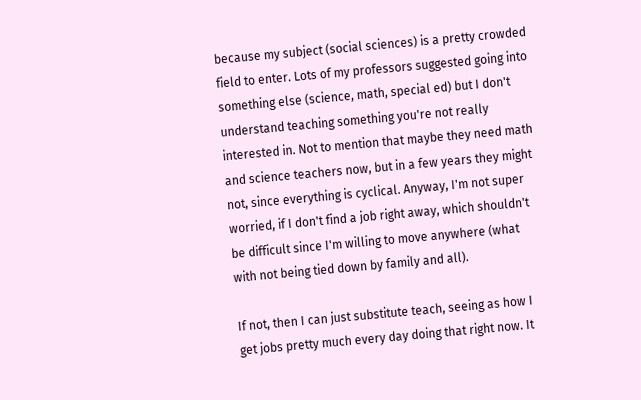because my subject (social sciences) is a pretty crowded field to enter. Lots of my professors suggested going into something else (science, math, special ed) but I don't understand teaching something you're not really interested in. Not to mention that maybe they need math and science teachers now, but in a few years they might not, since everything is cyclical. Anyway, I'm not super worried, if I don't find a job right away, which shouldn't be difficult since I'm willing to move anywhere (what with not being tied down by family and all).

If not, then I can just substitute teach, seeing as how I get jobs pretty much every day doing that right now. It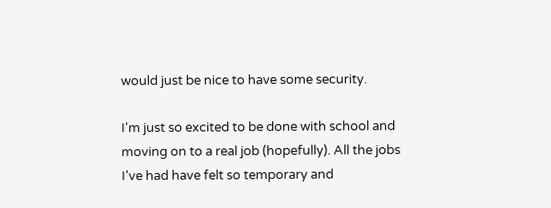would just be nice to have some security.

I'm just so excited to be done with school and moving on to a real job (hopefully). All the jobs I've had have felt so temporary and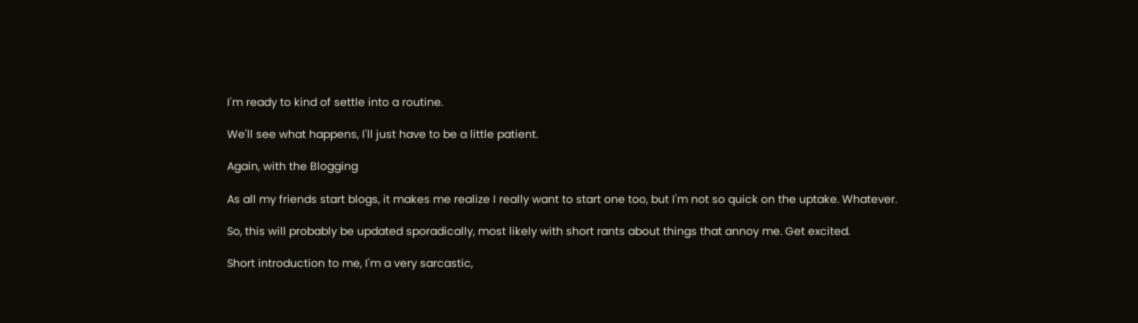I'm ready to kind of settle into a routine.

We'll see what happens, I'll just have to be a little patient.

Again, with the Blogging

As all my friends start blogs, it makes me realize I really want to start one too, but I'm not so quick on the uptake. Whatever.

So, this will probably be updated sporadically, most likely with short rants about things that annoy me. Get excited.

Short introduction to me, I'm a very sarcastic,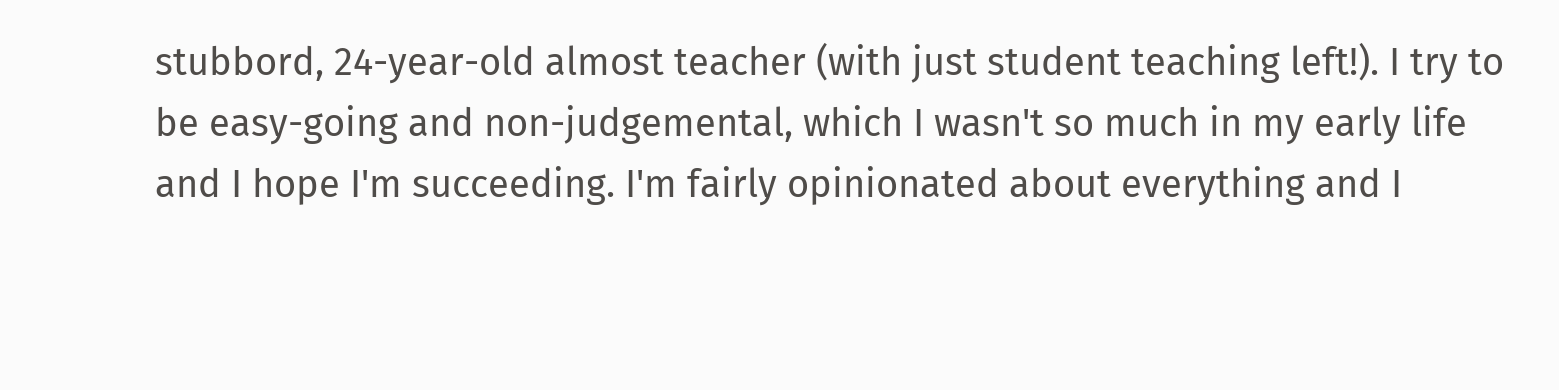stubbord, 24-year-old almost teacher (with just student teaching left!). I try to be easy-going and non-judgemental, which I wasn't so much in my early life and I hope I'm succeeding. I'm fairly opinionated about everything and I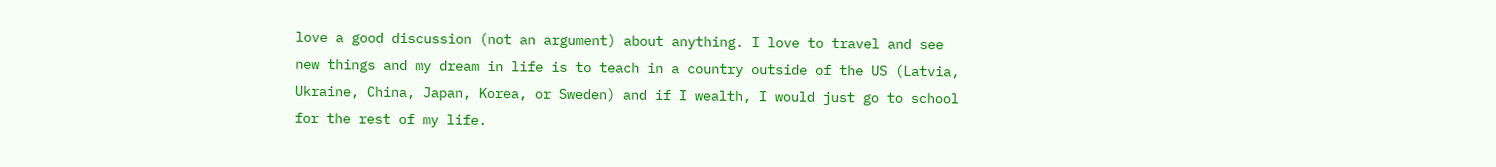love a good discussion (not an argument) about anything. I love to travel and see new things and my dream in life is to teach in a country outside of the US (Latvia, Ukraine, China, Japan, Korea, or Sweden) and if I wealth, I would just go to school for the rest of my life.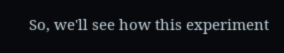So, we'll see how this experiment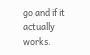go and if it actually works.